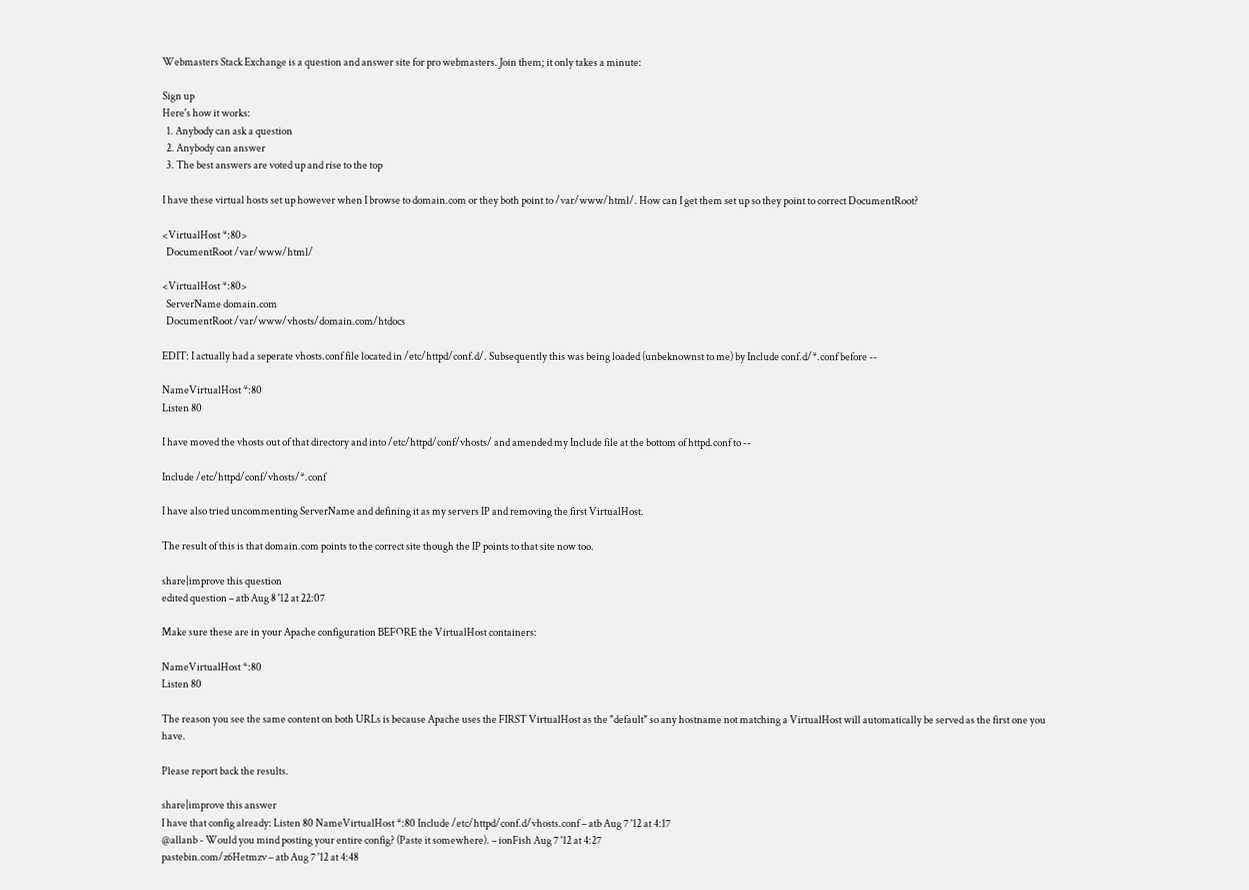Webmasters Stack Exchange is a question and answer site for pro webmasters. Join them; it only takes a minute:

Sign up
Here's how it works:
  1. Anybody can ask a question
  2. Anybody can answer
  3. The best answers are voted up and rise to the top

I have these virtual hosts set up however when I browse to domain.com or they both point to /var/www/html/. How can I get them set up so they point to correct DocumentRoot?

<VirtualHost *:80>
  DocumentRoot /var/www/html/

<VirtualHost *:80>
  ServerName domain.com
  DocumentRoot /var/www/vhosts/domain.com/htdocs

EDIT: I actually had a seperate vhosts.conf file located in /etc/httpd/conf.d/. Subsequently this was being loaded (unbeknownst to me) by Include conf.d/*.conf before --

NameVirtualHost *:80
Listen 80

I have moved the vhosts out of that directory and into /etc/httpd/conf/vhosts/ and amended my Include file at the bottom of httpd.conf to --

Include /etc/httpd/conf/vhosts/*.conf

I have also tried uncommenting ServerName and defining it as my servers IP and removing the first VirtualHost.

The result of this is that domain.com points to the correct site though the IP points to that site now too.

share|improve this question
edited question – atb Aug 8 '12 at 22:07

Make sure these are in your Apache configuration BEFORE the VirtualHost containers:

NameVirtualHost *:80
Listen 80

The reason you see the same content on both URLs is because Apache uses the FIRST VirtualHost as the "default" so any hostname not matching a VirtualHost will automatically be served as the first one you have.

Please report back the results.

share|improve this answer
I have that config already: Listen 80 NameVirtualHost *:80 Include /etc/httpd/conf.d/vhosts.conf – atb Aug 7 '12 at 4:17
@allanb - Would you mind posting your entire config? (Paste it somewhere). – ionFish Aug 7 '12 at 4:27
pastebin.com/z6Hetmzv – atb Aug 7 '12 at 4:48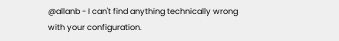@allanb - I can't find anything technically wrong with your configuration.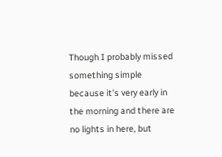Though I probably missed something simple because it's very early in the morning and there are no lights in here, but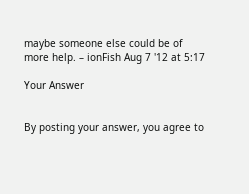maybe someone else could be of more help. – ionFish Aug 7 '12 at 5:17

Your Answer


By posting your answer, you agree to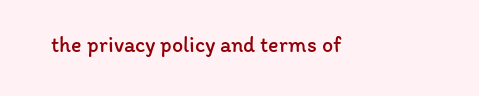the privacy policy and terms of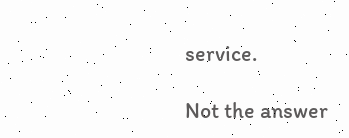service.

Not the answer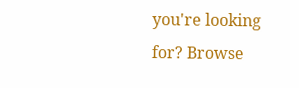you're looking for? Browse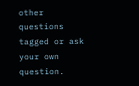other questions tagged or ask your own question.